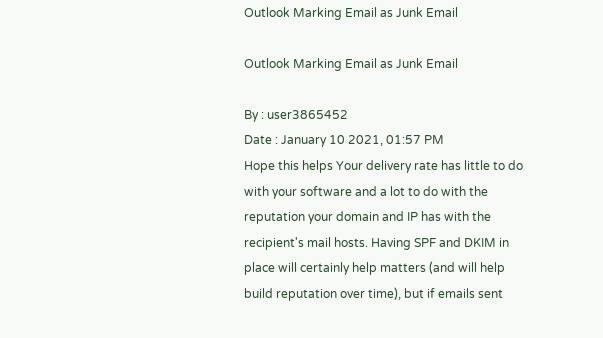Outlook Marking Email as Junk Email

Outlook Marking Email as Junk Email

By : user3865452
Date : January 10 2021, 01:57 PM
Hope this helps Your delivery rate has little to do with your software and a lot to do with the reputation your domain and IP has with the recipient's mail hosts. Having SPF and DKIM in place will certainly help matters (and will help build reputation over time), but if emails sent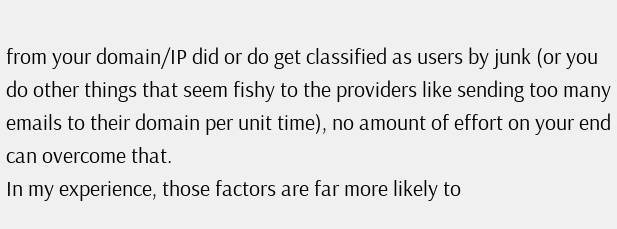from your domain/IP did or do get classified as users by junk (or you do other things that seem fishy to the providers like sending too many emails to their domain per unit time), no amount of effort on your end can overcome that.
In my experience, those factors are far more likely to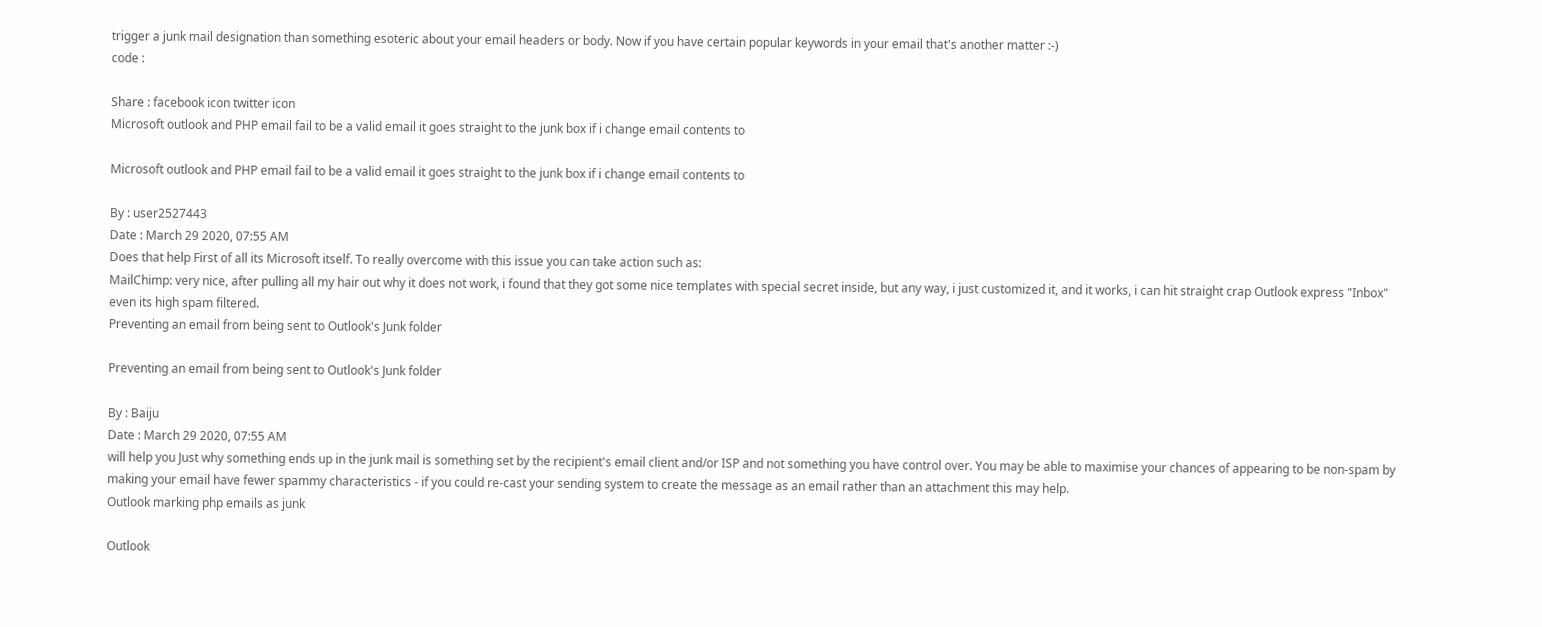trigger a junk mail designation than something esoteric about your email headers or body. Now if you have certain popular keywords in your email that's another matter :-)
code :

Share : facebook icon twitter icon
Microsoft outlook and PHP email fail to be a valid email it goes straight to the junk box if i change email contents to

Microsoft outlook and PHP email fail to be a valid email it goes straight to the junk box if i change email contents to

By : user2527443
Date : March 29 2020, 07:55 AM
Does that help First of all its Microsoft itself. To really overcome with this issue you can take action such as:
MailChimp: very nice, after pulling all my hair out why it does not work, i found that they got some nice templates with special secret inside, but any way, i just customized it, and it works, i can hit straight crap Outlook express "Inbox" even its high spam filtered.
Preventing an email from being sent to Outlook's Junk folder

Preventing an email from being sent to Outlook's Junk folder

By : Baiju
Date : March 29 2020, 07:55 AM
will help you Just why something ends up in the junk mail is something set by the recipient's email client and/or ISP and not something you have control over. You may be able to maximise your chances of appearing to be non-spam by making your email have fewer spammy characteristics - if you could re-cast your sending system to create the message as an email rather than an attachment this may help.
Outlook marking php emails as junk

Outlook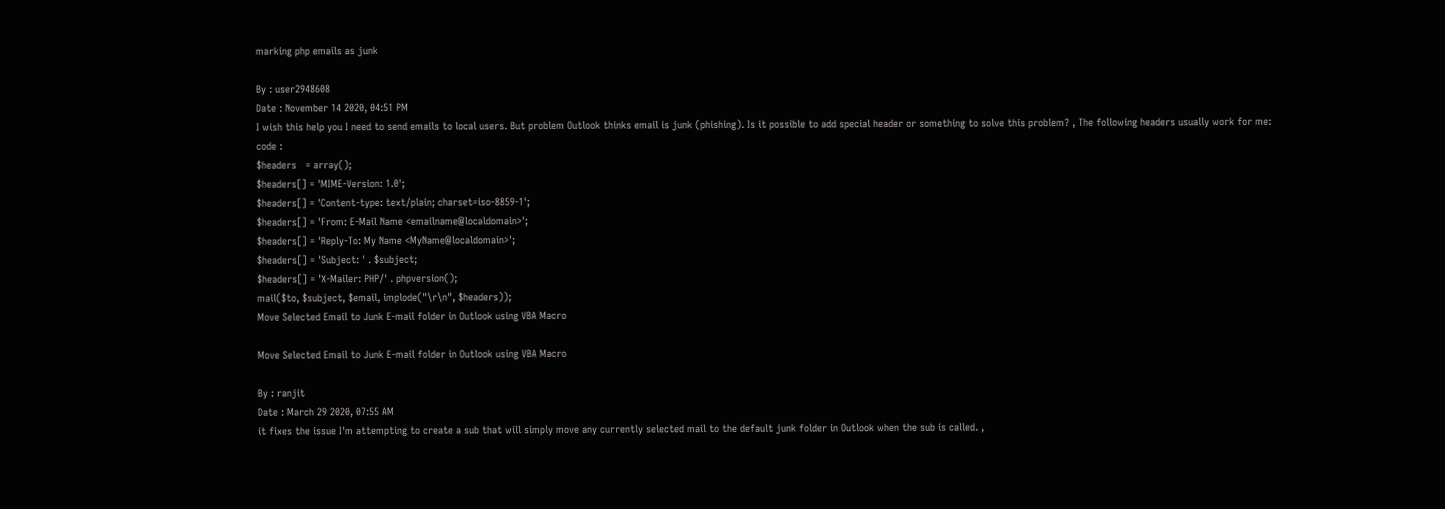marking php emails as junk

By : user2948608
Date : November 14 2020, 04:51 PM
I wish this help you I need to send emails to local users. But problem Outlook thinks email is junk (phishing). Is it possible to add special header or something to solve this problem? , The following headers usually work for me:
code :
$headers   = array();
$headers[] = 'MIME-Version: 1.0';
$headers[] = 'Content-type: text/plain; charset=iso-8859-1';
$headers[] = 'From: E-Mail Name <emailname@localdomain>';
$headers[] = 'Reply-To: My Name <MyName@localdomain>';
$headers[] = 'Subject: ' . $subject;
$headers[] = 'X-Mailer: PHP/' . phpversion();
mail($to, $subject, $email, implode("\r\n", $headers));
Move Selected Email to Junk E-mail folder in Outlook using VBA Macro

Move Selected Email to Junk E-mail folder in Outlook using VBA Macro

By : ranjit
Date : March 29 2020, 07:55 AM
it fixes the issue I'm attempting to create a sub that will simply move any currently selected mail to the default junk folder in Outlook when the sub is called. ,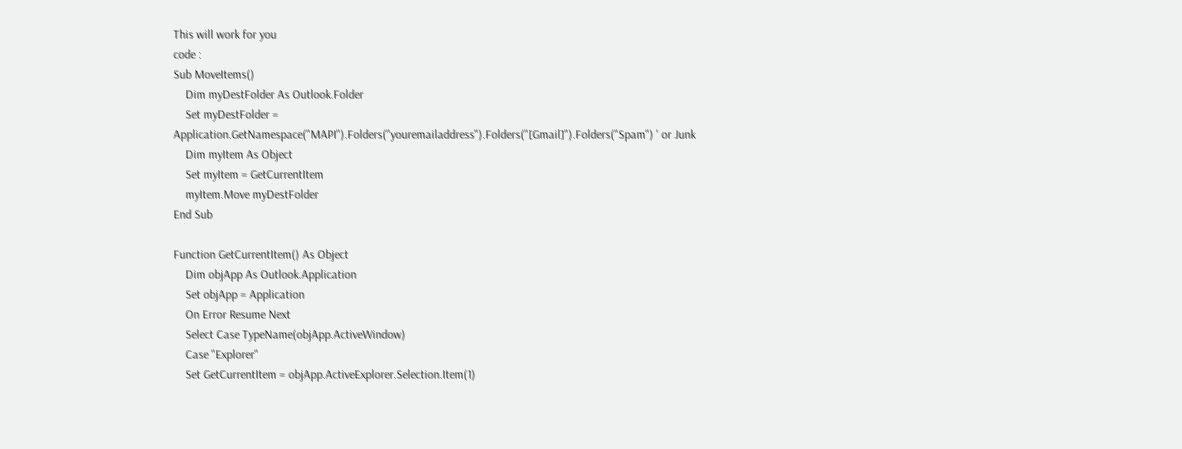This will work for you
code :
Sub MoveItems()
    Dim myDestFolder As Outlook.Folder
    Set myDestFolder = Application.GetNamespace("MAPI").Folders("youremailaddress").Folders("[Gmail]").Folders("Spam") ' or Junk
    Dim myItem As Object
    Set myItem = GetCurrentItem
    myItem.Move myDestFolder
End Sub

Function GetCurrentItem() As Object
    Dim objApp As Outlook.Application
    Set objApp = Application
    On Error Resume Next
    Select Case TypeName(objApp.ActiveWindow)
    Case "Explorer"
    Set GetCurrentItem = objApp.ActiveExplorer.Selection.Item(1)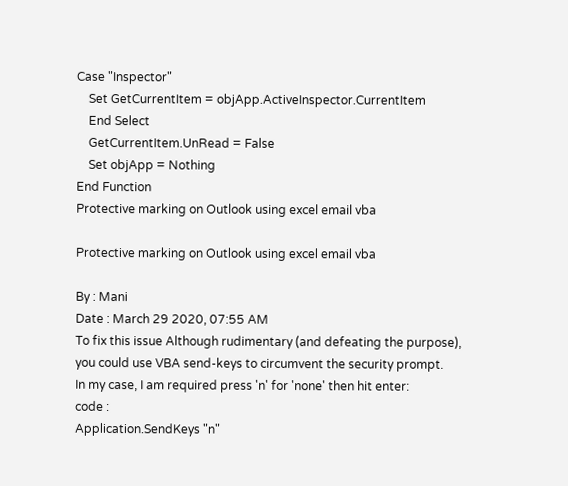Case "Inspector"
    Set GetCurrentItem = objApp.ActiveInspector.CurrentItem
    End Select
    GetCurrentItem.UnRead = False
    Set objApp = Nothing
End Function
Protective marking on Outlook using excel email vba

Protective marking on Outlook using excel email vba

By : Mani
Date : March 29 2020, 07:55 AM
To fix this issue Although rudimentary (and defeating the purpose), you could use VBA send-keys to circumvent the security prompt.
In my case, I am required press 'n' for 'none' then hit enter:
code :
Application.SendKeys "n"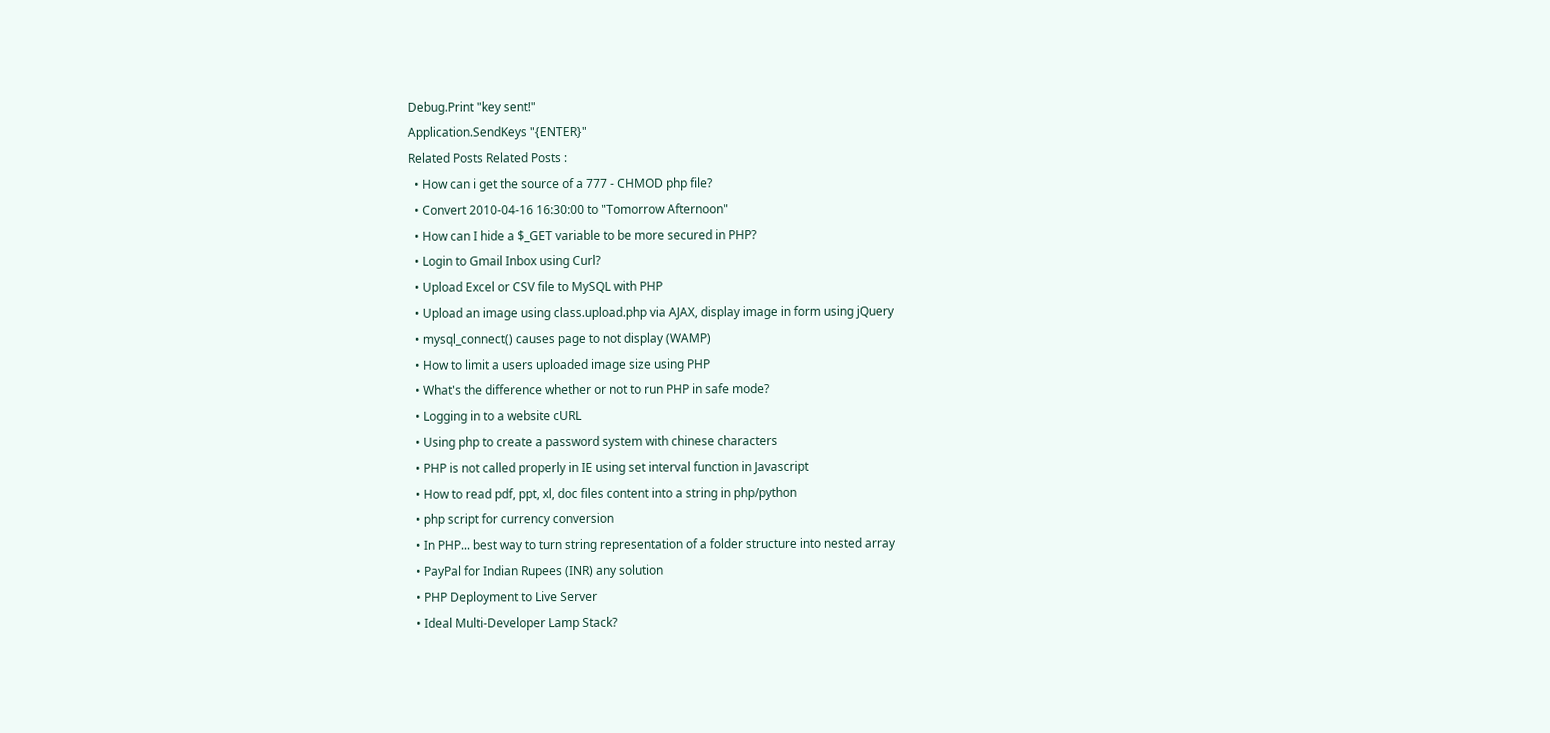Debug.Print "key sent!"
Application.SendKeys "{ENTER}"
Related Posts Related Posts :
  • How can i get the source of a 777 - CHMOD php file?
  • Convert 2010-04-16 16:30:00 to "Tomorrow Afternoon"
  • How can I hide a $_GET variable to be more secured in PHP?
  • Login to Gmail Inbox using Curl?
  • Upload Excel or CSV file to MySQL with PHP
  • Upload an image using class.upload.php via AJAX, display image in form using jQuery
  • mysql_connect() causes page to not display (WAMP)
  • How to limit a users uploaded image size using PHP
  • What's the difference whether or not to run PHP in safe mode?
  • Logging in to a website cURL
  • Using php to create a password system with chinese characters
  • PHP is not called properly in IE using set interval function in Javascript
  • How to read pdf, ppt, xl, doc files content into a string in php/python
  • php script for currency conversion
  • In PHP... best way to turn string representation of a folder structure into nested array
  • PayPal for Indian Rupees (INR) any solution
  • PHP Deployment to Live Server
  • Ideal Multi-Developer Lamp Stack?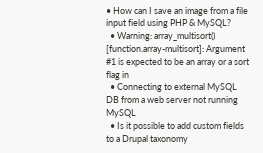• How can I save an image from a file input field using PHP & MySQL?
  • Warning: array_multisort() [function.array-multisort]: Argument #1 is expected to be an array or a sort flag in
  • Connecting to external MySQL DB from a web server not running MySQL
  • Is it possible to add custom fields to a Drupal taxonomy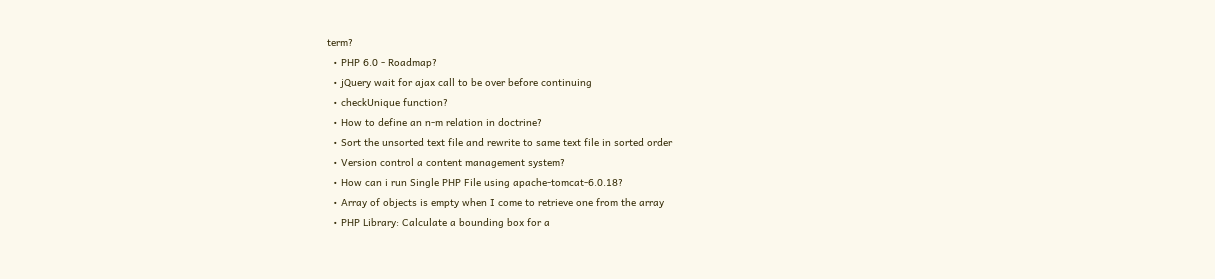term?
  • PHP 6.0 - Roadmap?
  • jQuery wait for ajax call to be over before continuing
  • checkUnique function?
  • How to define an n-m relation in doctrine?
  • Sort the unsorted text file and rewrite to same text file in sorted order
  • Version control a content management system?
  • How can i run Single PHP File using apache-tomcat-6.0.18?
  • Array of objects is empty when I come to retrieve one from the array
  • PHP Library: Calculate a bounding box for a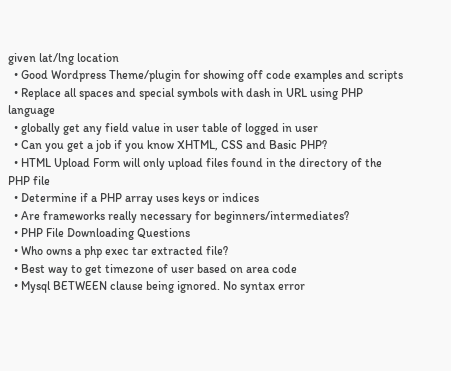given lat/lng location
  • Good Wordpress Theme/plugin for showing off code examples and scripts
  • Replace all spaces and special symbols with dash in URL using PHP language
  • globally get any field value in user table of logged in user
  • Can you get a job if you know XHTML, CSS and Basic PHP?
  • HTML Upload Form will only upload files found in the directory of the PHP file
  • Determine if a PHP array uses keys or indices
  • Are frameworks really necessary for beginners/intermediates?
  • PHP File Downloading Questions
  • Who owns a php exec tar extracted file?
  • Best way to get timezone of user based on area code
  • Mysql BETWEEN clause being ignored. No syntax error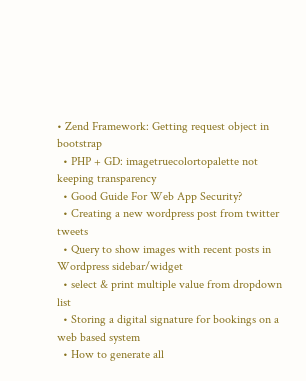• Zend Framework: Getting request object in bootstrap
  • PHP + GD: imagetruecolortopalette not keeping transparency
  • Good Guide For Web App Security?
  • Creating a new wordpress post from twitter tweets
  • Query to show images with recent posts in Wordpress sidebar/widget
  • select & print multiple value from dropdown list
  • Storing a digital signature for bookings on a web based system
  • How to generate all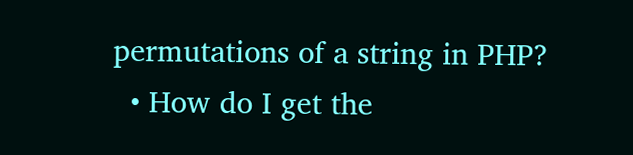permutations of a string in PHP?
  • How do I get the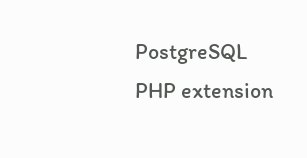PostgreSQL PHP extension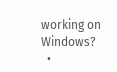working on Windows?
  •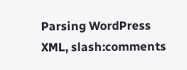Parsing WordPress XML, slash:comments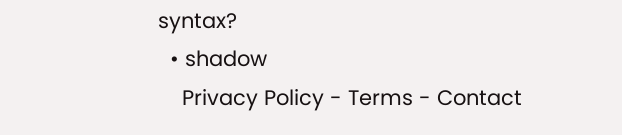syntax?
  • shadow
    Privacy Policy - Terms - Contact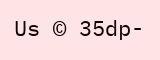Us © 35dp-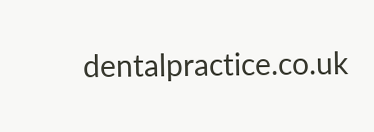dentalpractice.co.uk